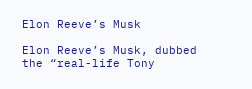Elon Reeve’s Musk

Elon Reeve’s Musk, dubbed the “real-life Tony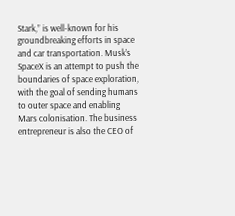Stark,” is well-known for his groundbreaking efforts in space and car transportation. Musk’s SpaceX is an attempt to push the boundaries of space exploration, with the goal of sending humans to outer space and enabling Mars colonisation. The business entrepreneur is also the CEO of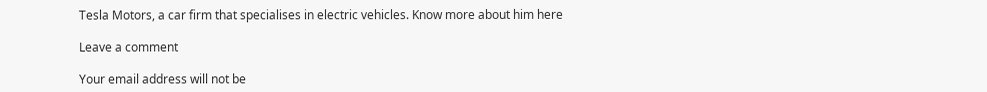Tesla Motors, a car firm that specialises in electric vehicles. Know more about him here

Leave a comment

Your email address will not be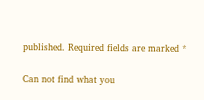published. Required fields are marked *

Can not find what you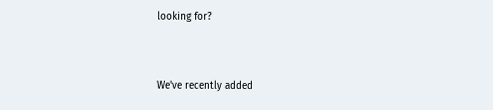looking for?


We've recently added